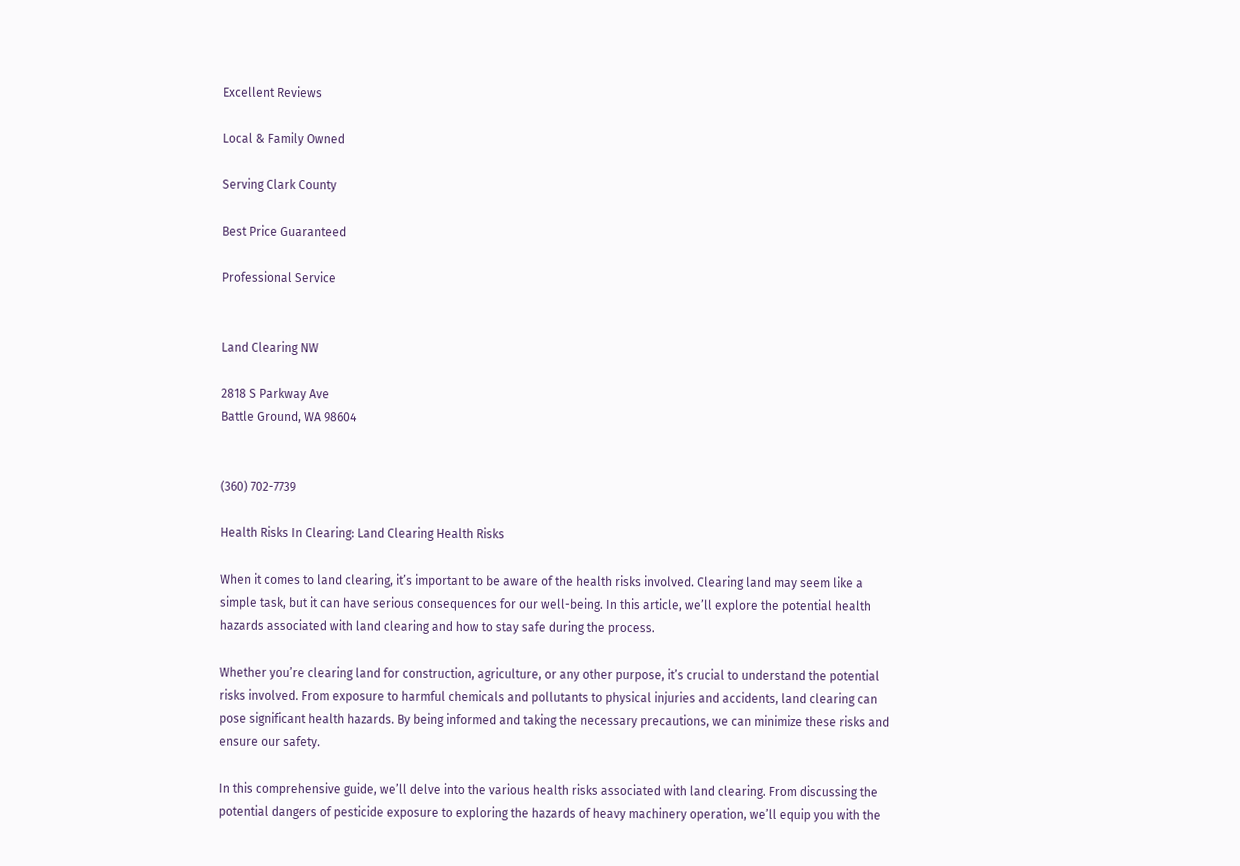Excellent Reviews

Local & Family Owned

Serving Clark County

Best Price Guaranteed

Professional Service


Land Clearing NW

2818 S Parkway Ave
Battle Ground, WA 98604


(360) 702-7739

Health Risks In Clearing: Land Clearing Health Risks

When it comes to land clearing, it’s important to be aware of the health risks involved. Clearing land may seem like a simple task, but it can have serious consequences for our well-being. In this article, we’ll explore the potential health hazards associated with land clearing and how to stay safe during the process.

Whether you’re clearing land for construction, agriculture, or any other purpose, it’s crucial to understand the potential risks involved. From exposure to harmful chemicals and pollutants to physical injuries and accidents, land clearing can pose significant health hazards. By being informed and taking the necessary precautions, we can minimize these risks and ensure our safety.

In this comprehensive guide, we’ll delve into the various health risks associated with land clearing. From discussing the potential dangers of pesticide exposure to exploring the hazards of heavy machinery operation, we’ll equip you with the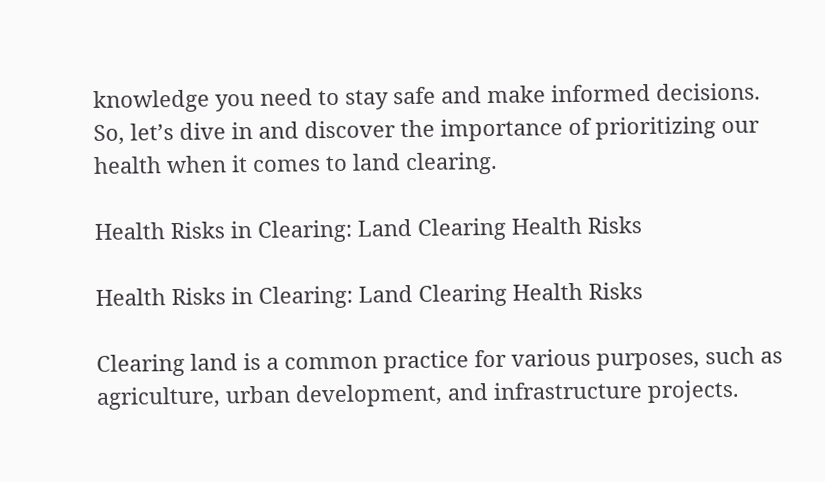knowledge you need to stay safe and make informed decisions. So, let’s dive in and discover the importance of prioritizing our health when it comes to land clearing.

Health Risks in Clearing: Land Clearing Health Risks

Health Risks in Clearing: Land Clearing Health Risks

Clearing land is a common practice for various purposes, such as agriculture, urban development, and infrastructure projects.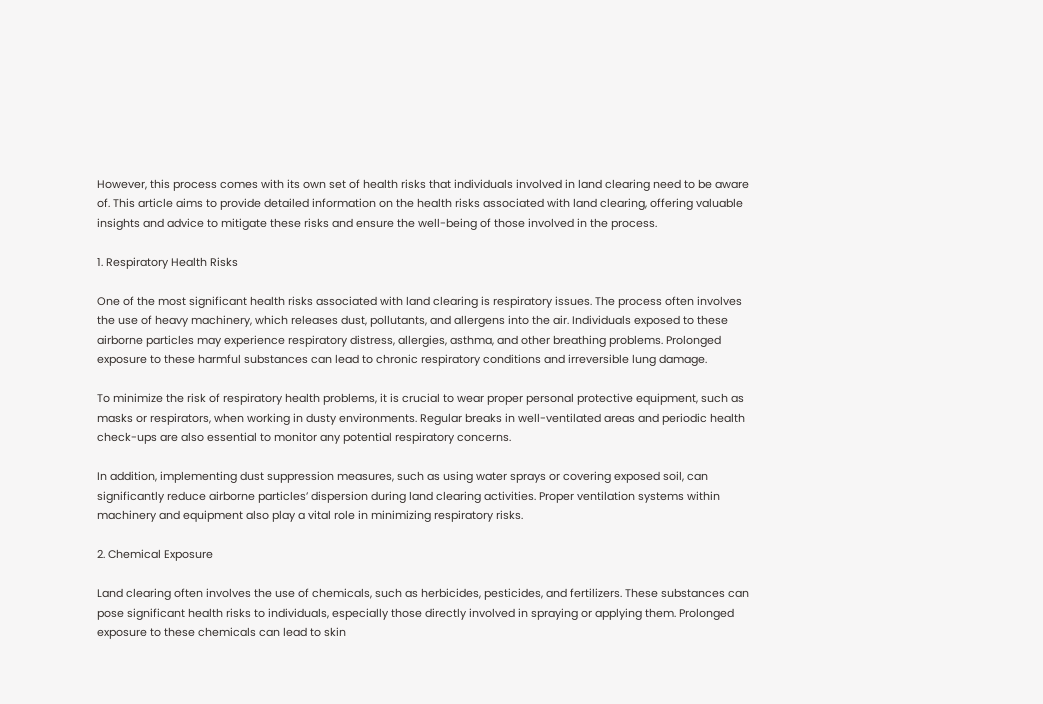However, this process comes with its own set of health risks that individuals involved in land clearing need to be aware of. This article aims to provide detailed information on the health risks associated with land clearing, offering valuable insights and advice to mitigate these risks and ensure the well-being of those involved in the process.

1. Respiratory Health Risks

One of the most significant health risks associated with land clearing is respiratory issues. The process often involves the use of heavy machinery, which releases dust, pollutants, and allergens into the air. Individuals exposed to these airborne particles may experience respiratory distress, allergies, asthma, and other breathing problems. Prolonged exposure to these harmful substances can lead to chronic respiratory conditions and irreversible lung damage.

To minimize the risk of respiratory health problems, it is crucial to wear proper personal protective equipment, such as masks or respirators, when working in dusty environments. Regular breaks in well-ventilated areas and periodic health check-ups are also essential to monitor any potential respiratory concerns.

In addition, implementing dust suppression measures, such as using water sprays or covering exposed soil, can significantly reduce airborne particles’ dispersion during land clearing activities. Proper ventilation systems within machinery and equipment also play a vital role in minimizing respiratory risks.

2. Chemical Exposure

Land clearing often involves the use of chemicals, such as herbicides, pesticides, and fertilizers. These substances can pose significant health risks to individuals, especially those directly involved in spraying or applying them. Prolonged exposure to these chemicals can lead to skin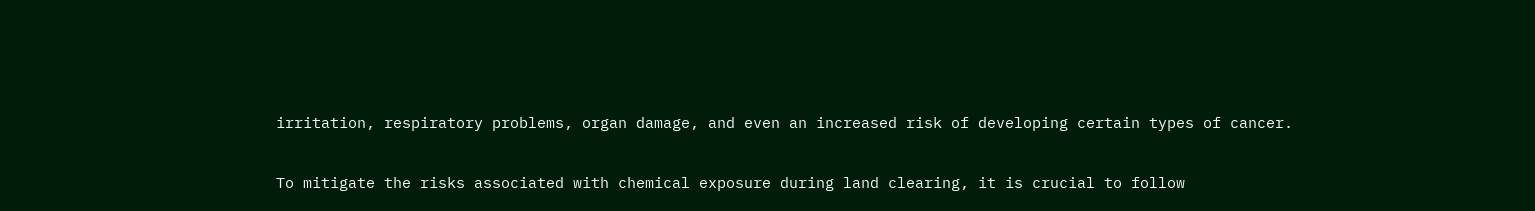irritation, respiratory problems, organ damage, and even an increased risk of developing certain types of cancer.

To mitigate the risks associated with chemical exposure during land clearing, it is crucial to follow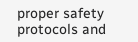proper safety protocols and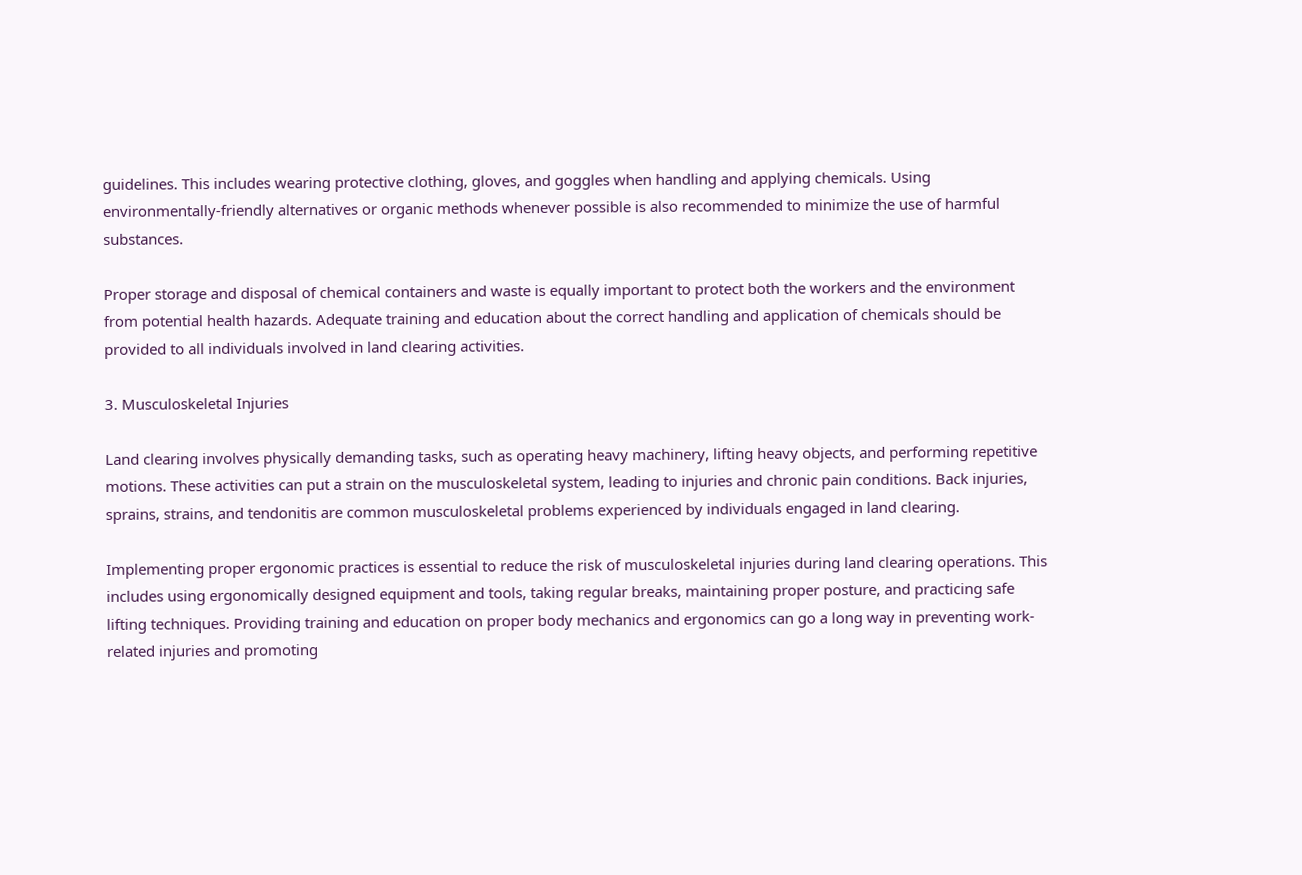guidelines. This includes wearing protective clothing, gloves, and goggles when handling and applying chemicals. Using environmentally-friendly alternatives or organic methods whenever possible is also recommended to minimize the use of harmful substances.

Proper storage and disposal of chemical containers and waste is equally important to protect both the workers and the environment from potential health hazards. Adequate training and education about the correct handling and application of chemicals should be provided to all individuals involved in land clearing activities.

3. Musculoskeletal Injuries

Land clearing involves physically demanding tasks, such as operating heavy machinery, lifting heavy objects, and performing repetitive motions. These activities can put a strain on the musculoskeletal system, leading to injuries and chronic pain conditions. Back injuries, sprains, strains, and tendonitis are common musculoskeletal problems experienced by individuals engaged in land clearing.

Implementing proper ergonomic practices is essential to reduce the risk of musculoskeletal injuries during land clearing operations. This includes using ergonomically designed equipment and tools, taking regular breaks, maintaining proper posture, and practicing safe lifting techniques. Providing training and education on proper body mechanics and ergonomics can go a long way in preventing work-related injuries and promoting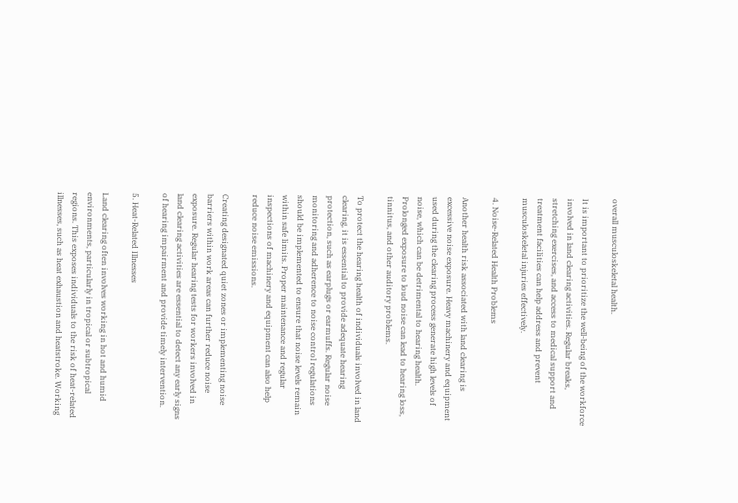overall musculoskeletal health.

It is important to prioritize the well-being of the workforce involved in land clearing activities. Regular breaks, stretching exercises, and access to medical support and treatment facilities can help address and prevent musculoskeletal injuries effectively.

4. Noise-Related Health Problems

Another health risk associated with land clearing is excessive noise exposure. Heavy machinery and equipment used during the clearing process generate high levels of noise, which can be detrimental to hearing health. Prolonged exposure to loud noise can lead to hearing loss, tinnitus, and other auditory problems.

To protect the hearing health of individuals involved in land clearing, it is essential to provide adequate hearing protection, such as earplugs or earmuffs. Regular noise monitoring and adherence to noise control regulations should be implemented to ensure that noise levels remain within safe limits. Proper maintenance and regular inspections of machinery and equipment can also help reduce noise emissions.

Creating designated quiet zones or implementing noise barriers within work areas can further reduce noise exposure. Regular hearing tests for workers involved in land clearing activities are essential to detect any early signs of hearing impairment and provide timely intervention.

5. Heat-Related Illnesses

Land clearing often involves working in hot and humid environments, particularly in tropical or subtropical regions. This exposes individuals to the risk of heat-related illnesses, such as heat exhaustion and heatstroke. Working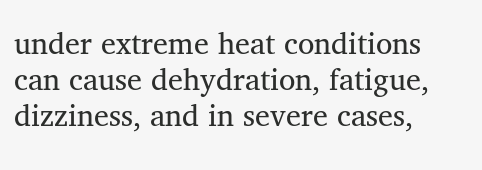under extreme heat conditions can cause dehydration, fatigue, dizziness, and in severe cases,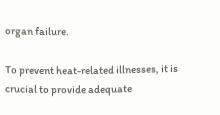organ failure.

To prevent heat-related illnesses, it is crucial to provide adequate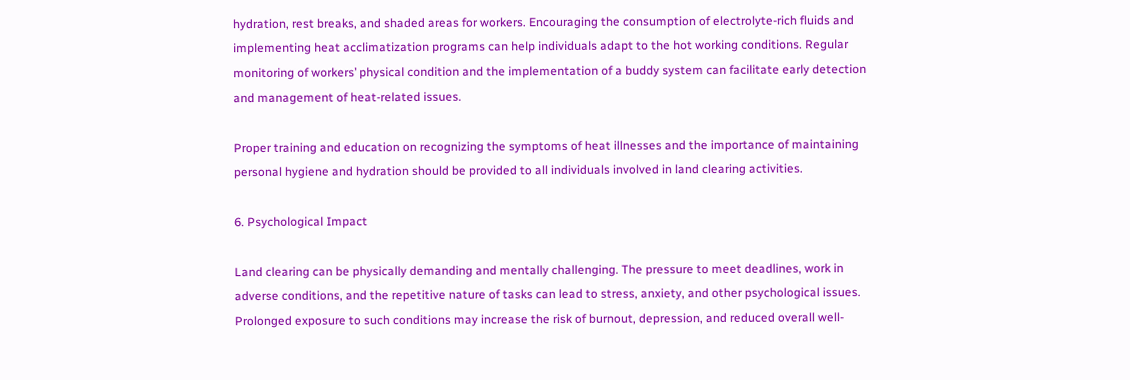hydration, rest breaks, and shaded areas for workers. Encouraging the consumption of electrolyte-rich fluids and implementing heat acclimatization programs can help individuals adapt to the hot working conditions. Regular monitoring of workers’ physical condition and the implementation of a buddy system can facilitate early detection and management of heat-related issues.

Proper training and education on recognizing the symptoms of heat illnesses and the importance of maintaining personal hygiene and hydration should be provided to all individuals involved in land clearing activities.

6. Psychological Impact

Land clearing can be physically demanding and mentally challenging. The pressure to meet deadlines, work in adverse conditions, and the repetitive nature of tasks can lead to stress, anxiety, and other psychological issues. Prolonged exposure to such conditions may increase the risk of burnout, depression, and reduced overall well-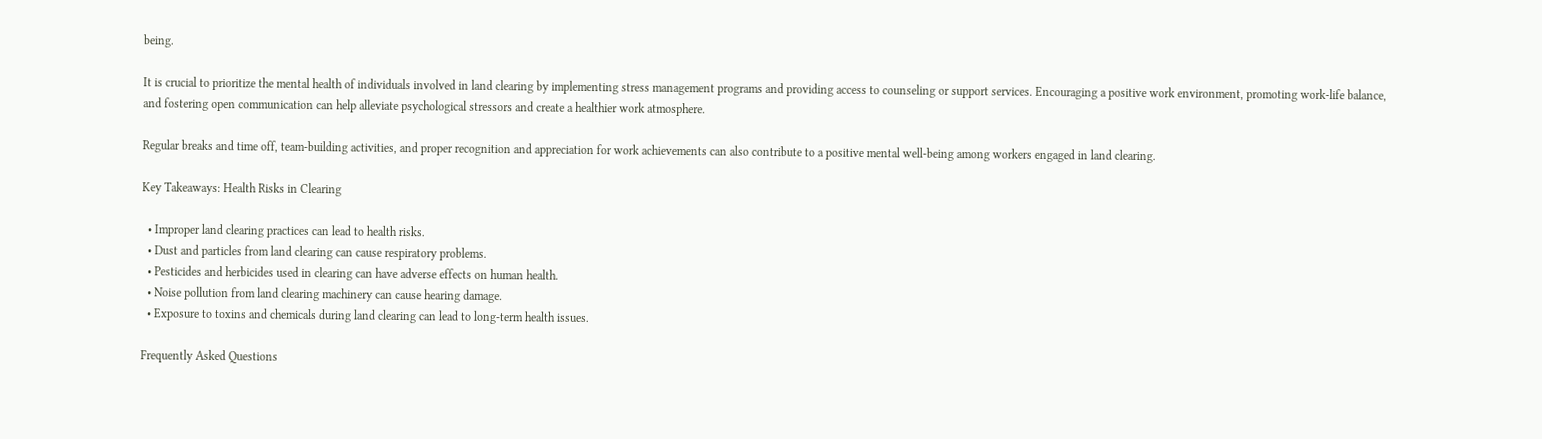being.

It is crucial to prioritize the mental health of individuals involved in land clearing by implementing stress management programs and providing access to counseling or support services. Encouraging a positive work environment, promoting work-life balance, and fostering open communication can help alleviate psychological stressors and create a healthier work atmosphere.

Regular breaks and time off, team-building activities, and proper recognition and appreciation for work achievements can also contribute to a positive mental well-being among workers engaged in land clearing.

Key Takeaways: Health Risks in Clearing

  • Improper land clearing practices can lead to health risks.
  • Dust and particles from land clearing can cause respiratory problems.
  • Pesticides and herbicides used in clearing can have adverse effects on human health.
  • Noise pollution from land clearing machinery can cause hearing damage.
  • Exposure to toxins and chemicals during land clearing can lead to long-term health issues.

Frequently Asked Questions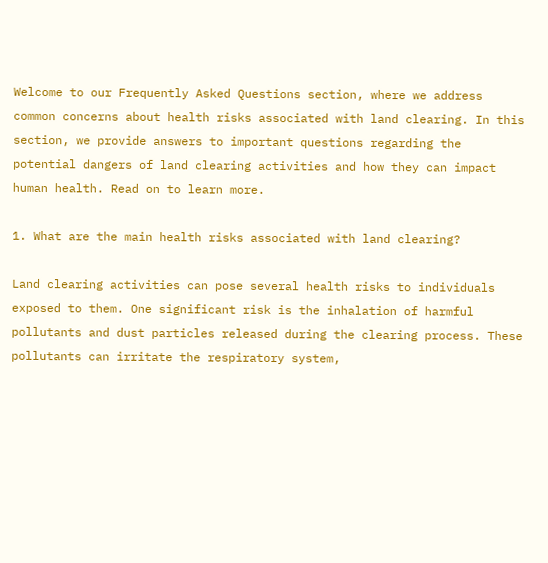Welcome to our Frequently Asked Questions section, where we address common concerns about health risks associated with land clearing. In this section, we provide answers to important questions regarding the potential dangers of land clearing activities and how they can impact human health. Read on to learn more.

1. What are the main health risks associated with land clearing?

Land clearing activities can pose several health risks to individuals exposed to them. One significant risk is the inhalation of harmful pollutants and dust particles released during the clearing process. These pollutants can irritate the respiratory system,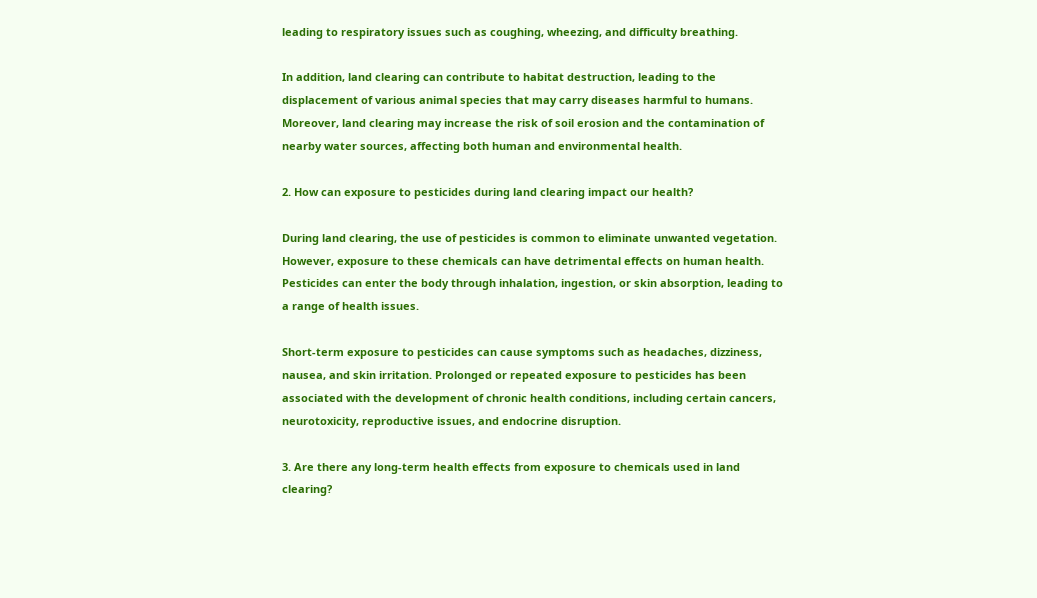leading to respiratory issues such as coughing, wheezing, and difficulty breathing.

In addition, land clearing can contribute to habitat destruction, leading to the displacement of various animal species that may carry diseases harmful to humans. Moreover, land clearing may increase the risk of soil erosion and the contamination of nearby water sources, affecting both human and environmental health.

2. How can exposure to pesticides during land clearing impact our health?

During land clearing, the use of pesticides is common to eliminate unwanted vegetation. However, exposure to these chemicals can have detrimental effects on human health. Pesticides can enter the body through inhalation, ingestion, or skin absorption, leading to a range of health issues.

Short-term exposure to pesticides can cause symptoms such as headaches, dizziness, nausea, and skin irritation. Prolonged or repeated exposure to pesticides has been associated with the development of chronic health conditions, including certain cancers, neurotoxicity, reproductive issues, and endocrine disruption.

3. Are there any long-term health effects from exposure to chemicals used in land clearing?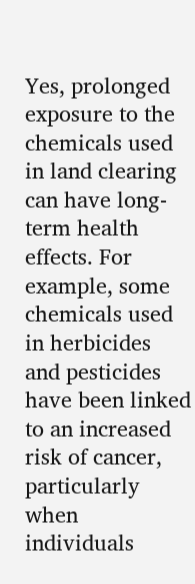Yes, prolonged exposure to the chemicals used in land clearing can have long-term health effects. For example, some chemicals used in herbicides and pesticides have been linked to an increased risk of cancer, particularly when individuals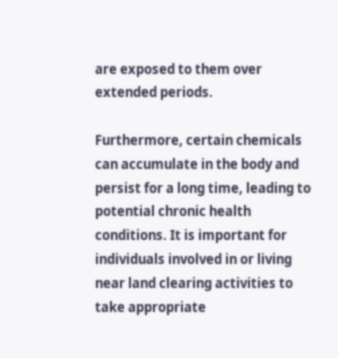are exposed to them over extended periods.

Furthermore, certain chemicals can accumulate in the body and persist for a long time, leading to potential chronic health conditions. It is important for individuals involved in or living near land clearing activities to take appropriate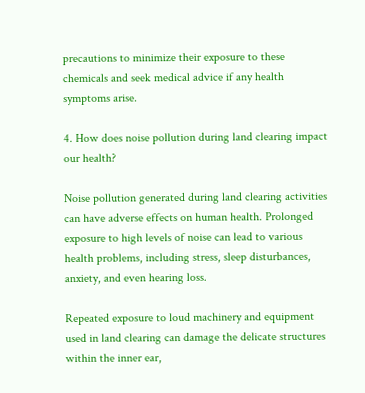precautions to minimize their exposure to these chemicals and seek medical advice if any health symptoms arise.

4. How does noise pollution during land clearing impact our health?

Noise pollution generated during land clearing activities can have adverse effects on human health. Prolonged exposure to high levels of noise can lead to various health problems, including stress, sleep disturbances, anxiety, and even hearing loss.

Repeated exposure to loud machinery and equipment used in land clearing can damage the delicate structures within the inner ear,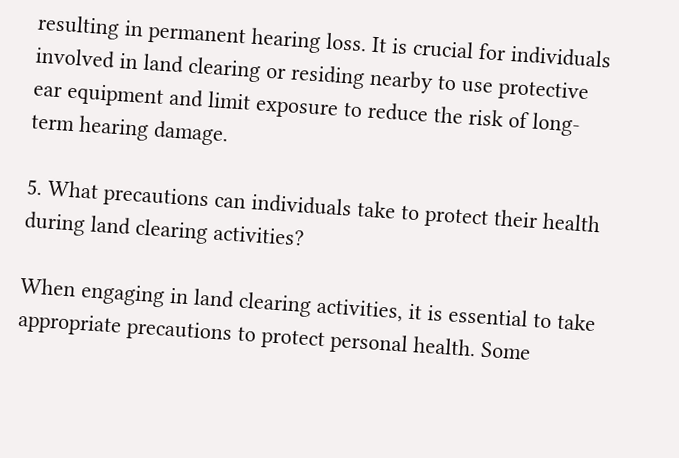resulting in permanent hearing loss. It is crucial for individuals involved in land clearing or residing nearby to use protective ear equipment and limit exposure to reduce the risk of long-term hearing damage.

5. What precautions can individuals take to protect their health during land clearing activities?

When engaging in land clearing activities, it is essential to take appropriate precautions to protect personal health. Some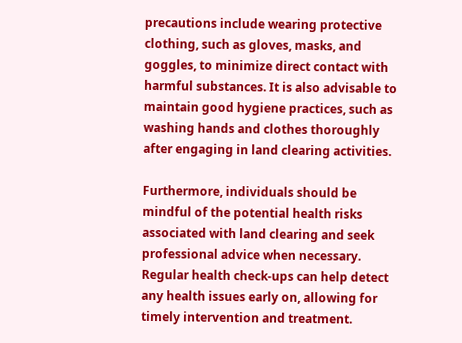precautions include wearing protective clothing, such as gloves, masks, and goggles, to minimize direct contact with harmful substances. It is also advisable to maintain good hygiene practices, such as washing hands and clothes thoroughly after engaging in land clearing activities.

Furthermore, individuals should be mindful of the potential health risks associated with land clearing and seek professional advice when necessary. Regular health check-ups can help detect any health issues early on, allowing for timely intervention and treatment.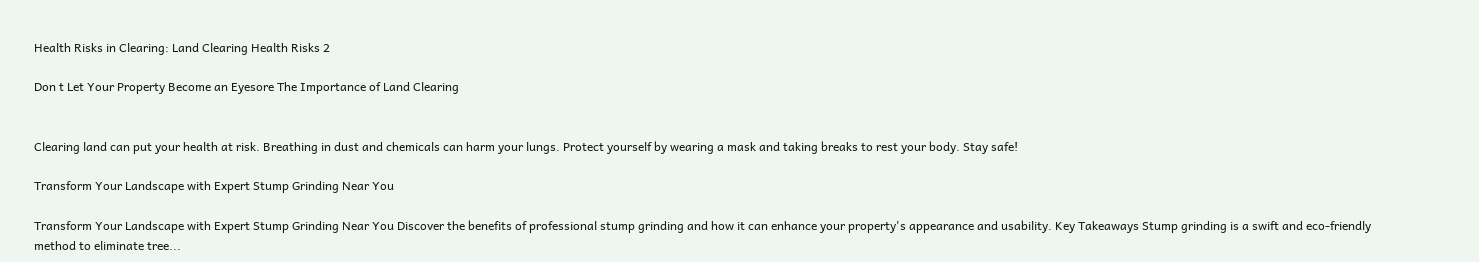Health Risks in Clearing: Land Clearing Health Risks 2

Don t Let Your Property Become an Eyesore The Importance of Land Clearing


Clearing land can put your health at risk. Breathing in dust and chemicals can harm your lungs. Protect yourself by wearing a mask and taking breaks to rest your body. Stay safe!

Transform Your Landscape with Expert Stump Grinding Near You

Transform Your Landscape with Expert Stump Grinding Near You Discover the benefits of professional stump grinding and how it can enhance your property's appearance and usability. Key Takeaways Stump grinding is a swift and eco-friendly method to eliminate tree...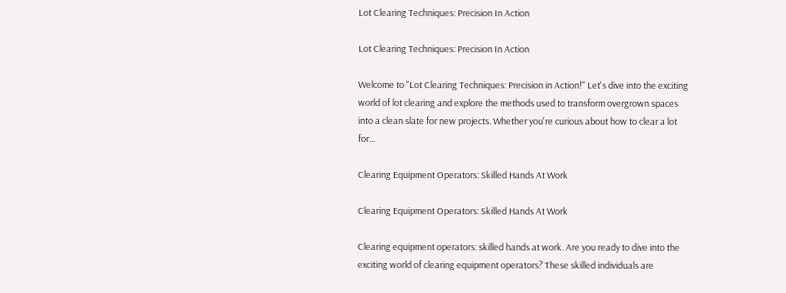Lot Clearing Techniques: Precision In Action

Lot Clearing Techniques: Precision In Action

Welcome to "Lot Clearing Techniques: Precision in Action!" Let's dive into the exciting world of lot clearing and explore the methods used to transform overgrown spaces into a clean slate for new projects. Whether you're curious about how to clear a lot for...

Clearing Equipment Operators: Skilled Hands At Work

Clearing Equipment Operators: Skilled Hands At Work

Clearing equipment operators: skilled hands at work. Are you ready to dive into the exciting world of clearing equipment operators? These skilled individuals are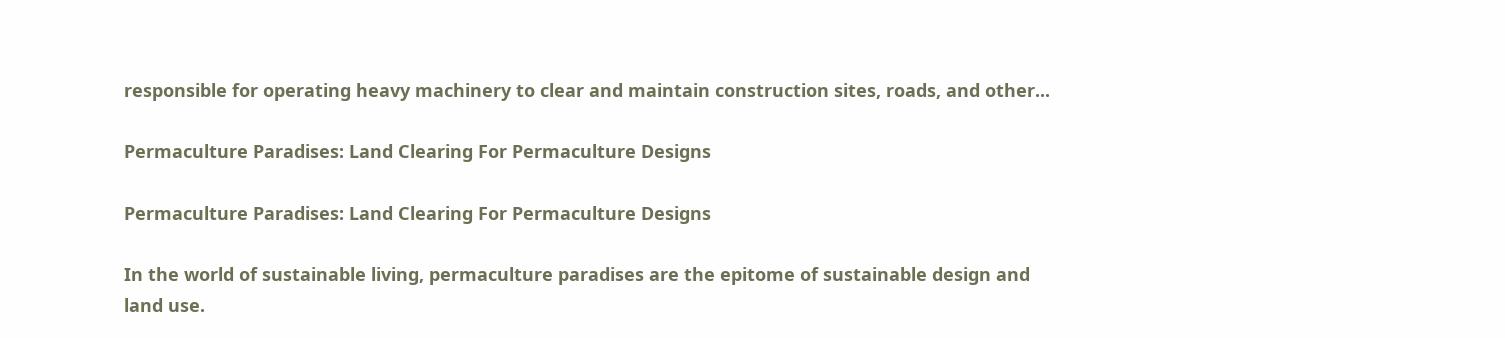responsible for operating heavy machinery to clear and maintain construction sites, roads, and other...

Permaculture Paradises: Land Clearing For Permaculture Designs

Permaculture Paradises: Land Clearing For Permaculture Designs

In the world of sustainable living, permaculture paradises are the epitome of sustainable design and land use.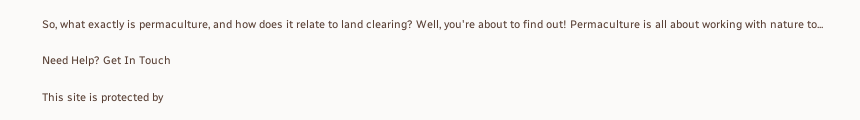So, what exactly is permaculture, and how does it relate to land clearing? Well, you're about to find out! Permaculture is all about working with nature to...

Need Help? Get In Touch

This site is protected by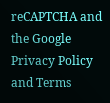reCAPTCHA and the Google Privacy Policy and Terms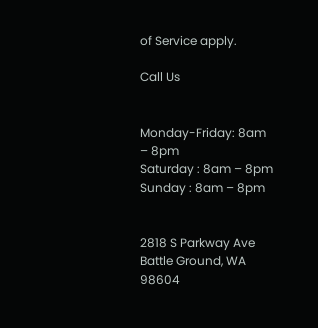of Service apply.

Call Us


Monday-Friday: 8am – 8pm
Saturday : 8am – 8pm
Sunday : 8am – 8pm


2818 S Parkway Ave
Battle Ground, WA  98604